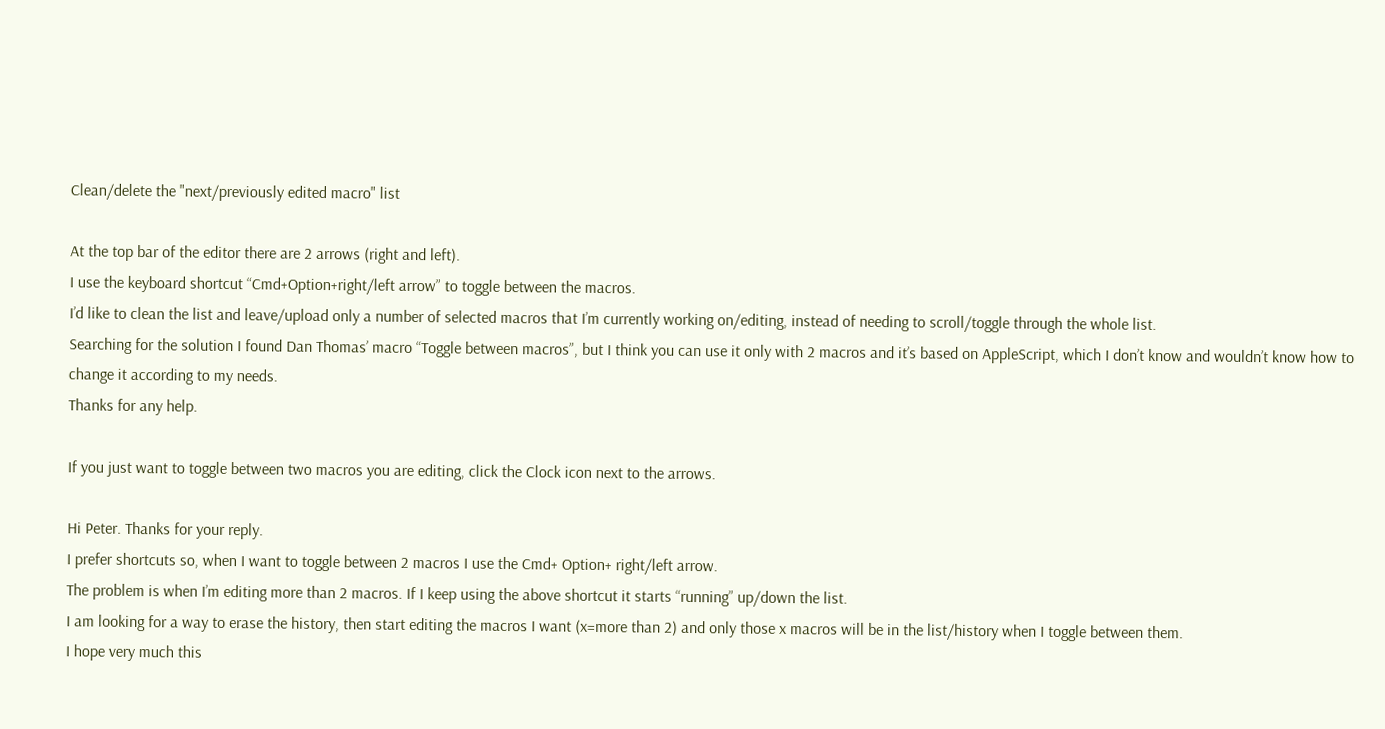Clean/delete the "next/previously edited macro" list

At the top bar of the editor there are 2 arrows (right and left).
I use the keyboard shortcut “Cmd+Option+right/left arrow” to toggle between the macros.
I’d like to clean the list and leave/upload only a number of selected macros that I’m currently working on/editing, instead of needing to scroll/toggle through the whole list.
Searching for the solution I found Dan Thomas’ macro “Toggle between macros”, but I think you can use it only with 2 macros and it’s based on AppleScript, which I don’t know and wouldn’t know how to change it according to my needs.
Thanks for any help.

If you just want to toggle between two macros you are editing, click the Clock icon next to the arrows.

Hi Peter. Thanks for your reply.
I prefer shortcuts so, when I want to toggle between 2 macros I use the Cmd+ Option+ right/left arrow.
The problem is when I’m editing more than 2 macros. If I keep using the above shortcut it starts “running” up/down the list.
I am looking for a way to erase the history, then start editing the macros I want (x=more than 2) and only those x macros will be in the list/history when I toggle between them.
I hope very much this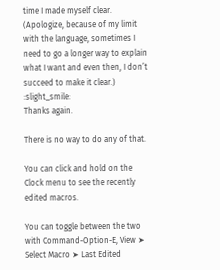time I made myself clear. (Apologize, because of my limit with the language, sometimes I need to go a longer way to explain what I want and even then, I don’t succeed to make it clear.) :slight_smile:
Thanks again.

There is no way to do any of that.

You can click and hold on the Clock menu to see the recently edited macros.

You can toggle between the two with Command-Option-E, View ➤ Select Macro ➤ Last Edited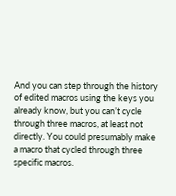And you can step through the history of edited macros using the keys you already know, but you can’t cycle through three macros, at least not directly. You could presumably make a macro that cycled through three specific macros.